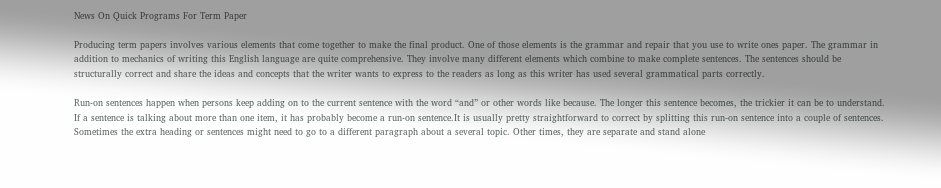News On Quick Programs For Term Paper

Producing term papers involves various elements that come together to make the final product. One of those elements is the grammar and repair that you use to write ones paper. The grammar in addition to mechanics of writing this English language are quite comprehensive. They involve many different elements which combine to make complete sentences. The sentences should be structurally correct and share the ideas and concepts that the writer wants to express to the readers as long as this writer has used several grammatical parts correctly.

Run-on sentences happen when persons keep adding on to the current sentence with the word “and” or other words like because. The longer this sentence becomes, the trickier it can be to understand. If a sentence is talking about more than one item, it has probably become a run-on sentence.It is usually pretty straightforward to correct by splitting this run-on sentence into a couple of sentences. Sometimes the extra heading or sentences might need to go to a different paragraph about a several topic. Other times, they are separate and stand alone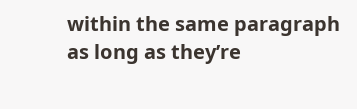within the same paragraph as long as they’re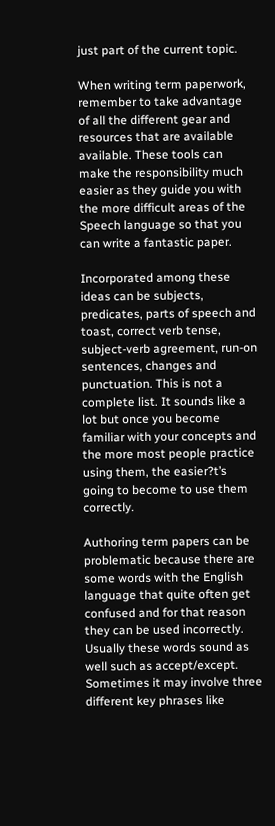just part of the current topic.

When writing term paperwork, remember to take advantage of all the different gear and resources that are available available. These tools can make the responsibility much easier as they guide you with the more difficult areas of the Speech language so that you can write a fantastic paper.

Incorporated among these ideas can be subjects, predicates, parts of speech and toast, correct verb tense, subject-verb agreement, run-on sentences, changes and punctuation. This is not a complete list. It sounds like a lot but once you become familiar with your concepts and the more most people practice using them, the easier?t’s going to become to use them correctly.

Authoring term papers can be problematic because there are some words with the English language that quite often get confused and for that reason they can be used incorrectly. Usually these words sound as well such as accept/except. Sometimes it may involve three different key phrases like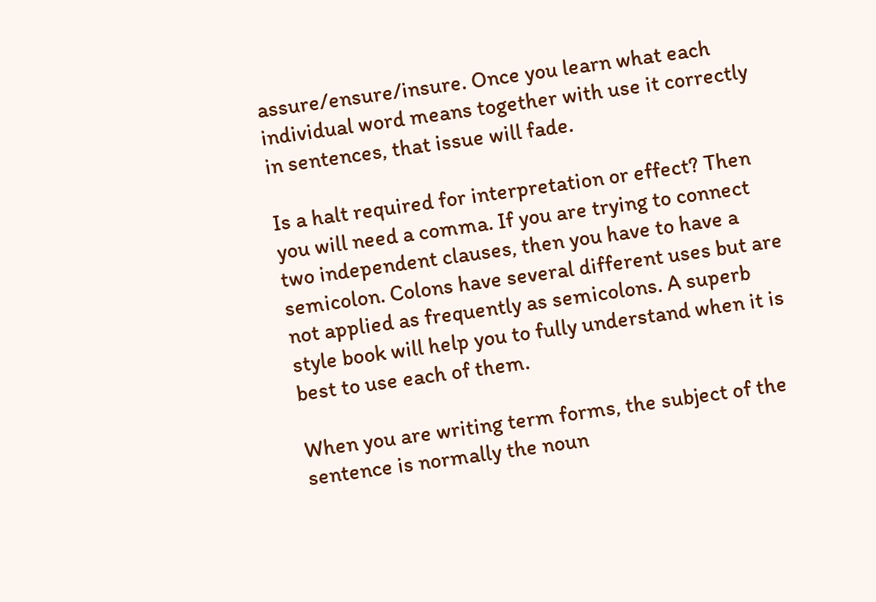assure/ensure/insure. Once you learn what each individual word means together with use it correctly in sentences, that issue will fade.

Is a halt required for interpretation or effect? Then you will need a comma. If you are trying to connect two independent clauses, then you have to have a semicolon. Colons have several different uses but are not applied as frequently as semicolons. A superb style book will help you to fully understand when it is best to use each of them.

When you are writing term forms, the subject of the sentence is normally the noun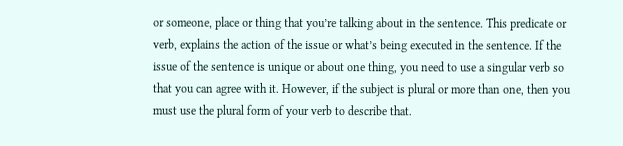or someone, place or thing that you’re talking about in the sentence. This predicate or verb, explains the action of the issue or what’s being executed in the sentence. If the issue of the sentence is unique or about one thing, you need to use a singular verb so that you can agree with it. However, if the subject is plural or more than one, then you must use the plural form of your verb to describe that.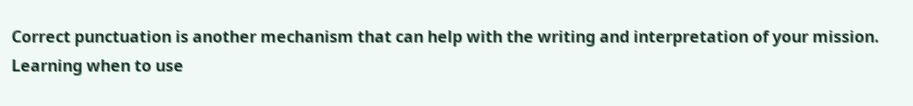Correct punctuation is another mechanism that can help with the writing and interpretation of your mission. Learning when to use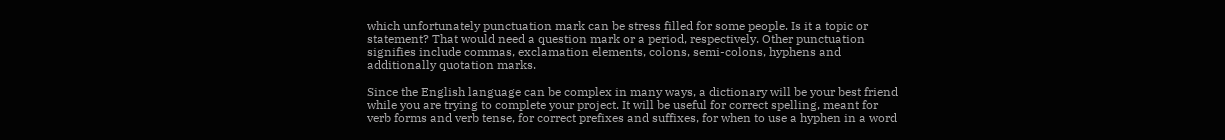which unfortunately punctuation mark can be stress filled for some people. Is it a topic or statement? That would need a question mark or a period, respectively. Other punctuation signifies include commas, exclamation elements, colons, semi-colons, hyphens and additionally quotation marks.

Since the English language can be complex in many ways, a dictionary will be your best friend while you are trying to complete your project. It will be useful for correct spelling, meant for verb forms and verb tense, for correct prefixes and suffixes, for when to use a hyphen in a word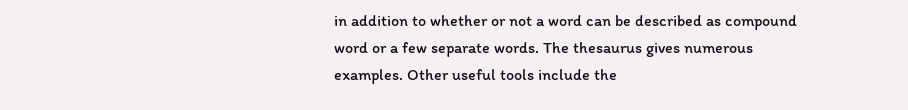in addition to whether or not a word can be described as compound word or a few separate words. The thesaurus gives numerous examples. Other useful tools include the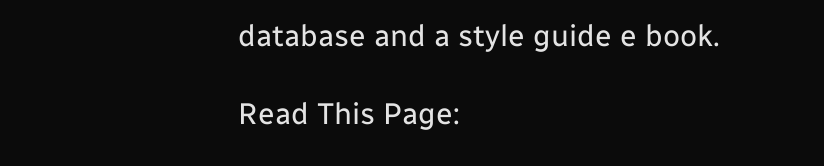database and a style guide e book.

Read This Page: